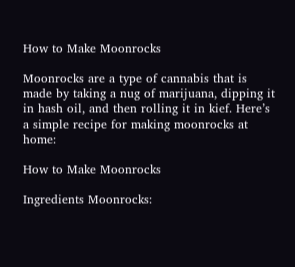How to Make Moonrocks

Moonrocks are a type of cannabis that is made by taking a nug of marijuana, dipping it in hash oil, and then rolling it in kief. Here’s a simple recipe for making moonrocks at home:

How to Make Moonrocks

Ingredients Moonrocks: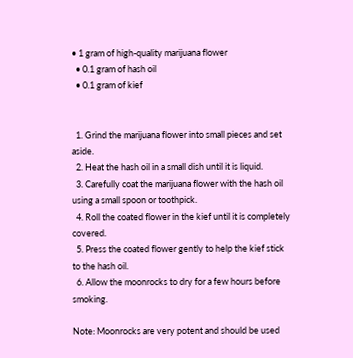• 1 gram of high-quality marijuana flower
  • 0.1 gram of hash oil
  • 0.1 gram of kief


  1. Grind the marijuana flower into small pieces and set aside.
  2. Heat the hash oil in a small dish until it is liquid.
  3. Carefully coat the marijuana flower with the hash oil using a small spoon or toothpick.
  4. Roll the coated flower in the kief until it is completely covered.
  5. Press the coated flower gently to help the kief stick to the hash oil.
  6. Allow the moonrocks to dry for a few hours before smoking.

Note: Moonrocks are very potent and should be used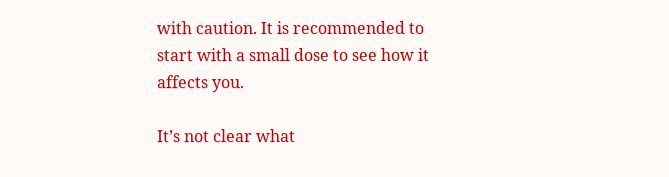with caution. It is recommended to start with a small dose to see how it affects you.

It’s not clear what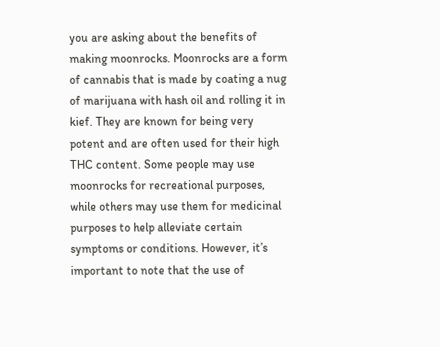you are asking about the benefits of making moonrocks. Moonrocks are a form of cannabis that is made by coating a nug of marijuana with hash oil and rolling it in kief. They are known for being very potent and are often used for their high THC content. Some people may use moonrocks for recreational purposes, while others may use them for medicinal purposes to help alleviate certain symptoms or conditions. However, it’s important to note that the use of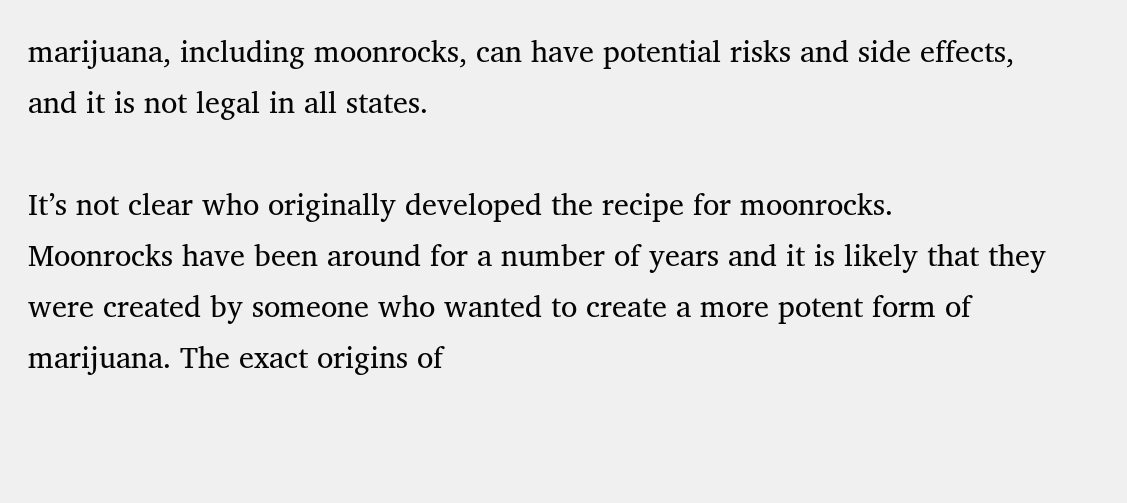marijuana, including moonrocks, can have potential risks and side effects, and it is not legal in all states.

It’s not clear who originally developed the recipe for moonrocks. Moonrocks have been around for a number of years and it is likely that they were created by someone who wanted to create a more potent form of marijuana. The exact origins of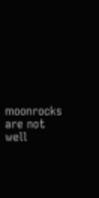moonrocks are not well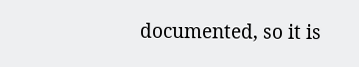documented, so it is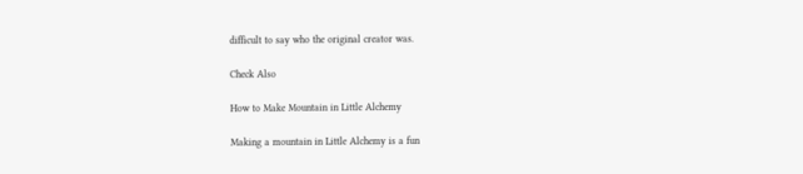difficult to say who the original creator was.

Check Also

How to Make Mountain in Little Alchemy

Making a mountain in Little Alchemy is a fun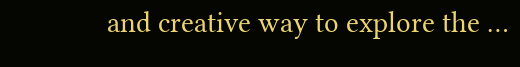and creative way to explore the …